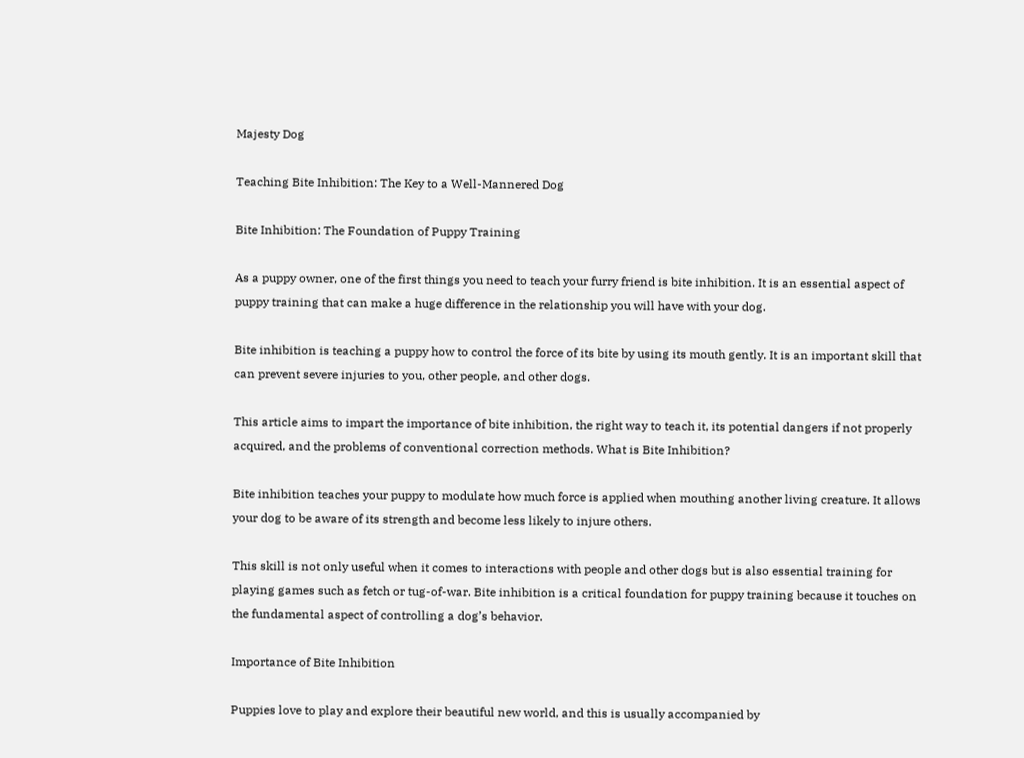Majesty Dog

Teaching Bite Inhibition: The Key to a Well-Mannered Dog

Bite Inhibition: The Foundation of Puppy Training

As a puppy owner, one of the first things you need to teach your furry friend is bite inhibition. It is an essential aspect of puppy training that can make a huge difference in the relationship you will have with your dog.

Bite inhibition is teaching a puppy how to control the force of its bite by using its mouth gently. It is an important skill that can prevent severe injuries to you, other people, and other dogs.

This article aims to impart the importance of bite inhibition, the right way to teach it, its potential dangers if not properly acquired, and the problems of conventional correction methods. What is Bite Inhibition?

Bite inhibition teaches your puppy to modulate how much force is applied when mouthing another living creature. It allows your dog to be aware of its strength and become less likely to injure others.

This skill is not only useful when it comes to interactions with people and other dogs but is also essential training for playing games such as fetch or tug-of-war. Bite inhibition is a critical foundation for puppy training because it touches on the fundamental aspect of controlling a dog’s behavior.

Importance of Bite Inhibition

Puppies love to play and explore their beautiful new world, and this is usually accompanied by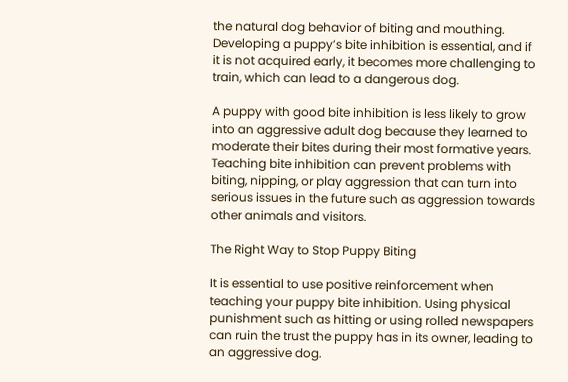the natural dog behavior of biting and mouthing. Developing a puppy’s bite inhibition is essential, and if it is not acquired early, it becomes more challenging to train, which can lead to a dangerous dog.

A puppy with good bite inhibition is less likely to grow into an aggressive adult dog because they learned to moderate their bites during their most formative years. Teaching bite inhibition can prevent problems with biting, nipping, or play aggression that can turn into serious issues in the future such as aggression towards other animals and visitors.

The Right Way to Stop Puppy Biting

It is essential to use positive reinforcement when teaching your puppy bite inhibition. Using physical punishment such as hitting or using rolled newspapers can ruin the trust the puppy has in its owner, leading to an aggressive dog.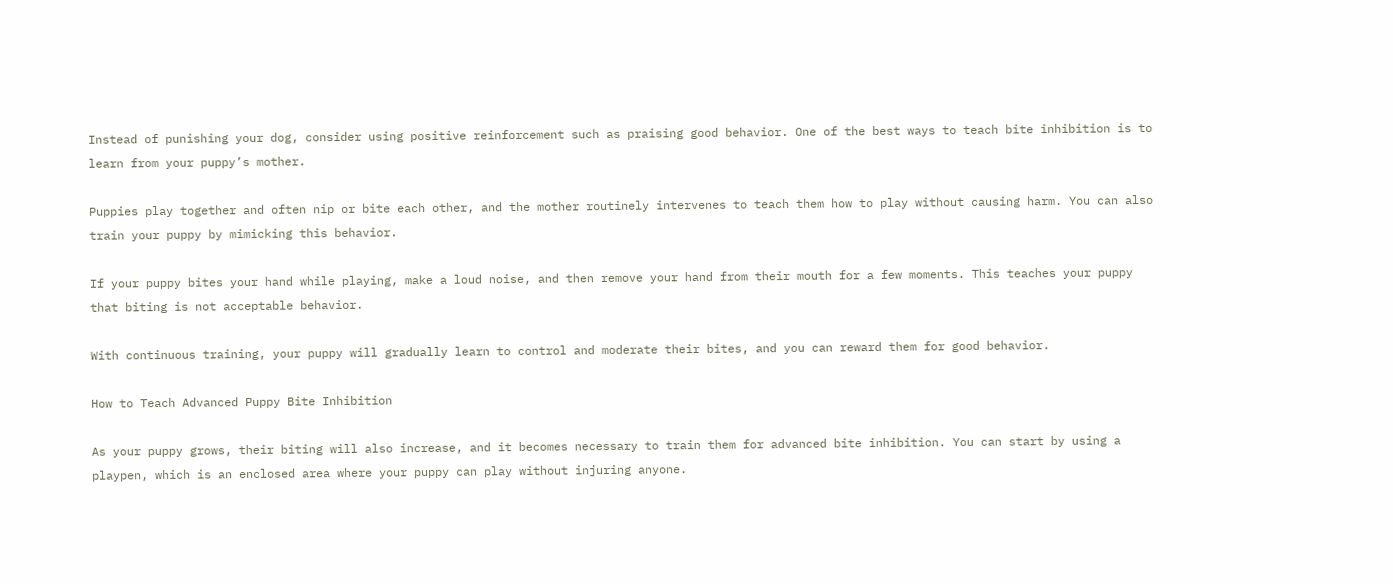Instead of punishing your dog, consider using positive reinforcement such as praising good behavior. One of the best ways to teach bite inhibition is to learn from your puppy’s mother.

Puppies play together and often nip or bite each other, and the mother routinely intervenes to teach them how to play without causing harm. You can also train your puppy by mimicking this behavior.

If your puppy bites your hand while playing, make a loud noise, and then remove your hand from their mouth for a few moments. This teaches your puppy that biting is not acceptable behavior.

With continuous training, your puppy will gradually learn to control and moderate their bites, and you can reward them for good behavior.

How to Teach Advanced Puppy Bite Inhibition

As your puppy grows, their biting will also increase, and it becomes necessary to train them for advanced bite inhibition. You can start by using a playpen, which is an enclosed area where your puppy can play without injuring anyone.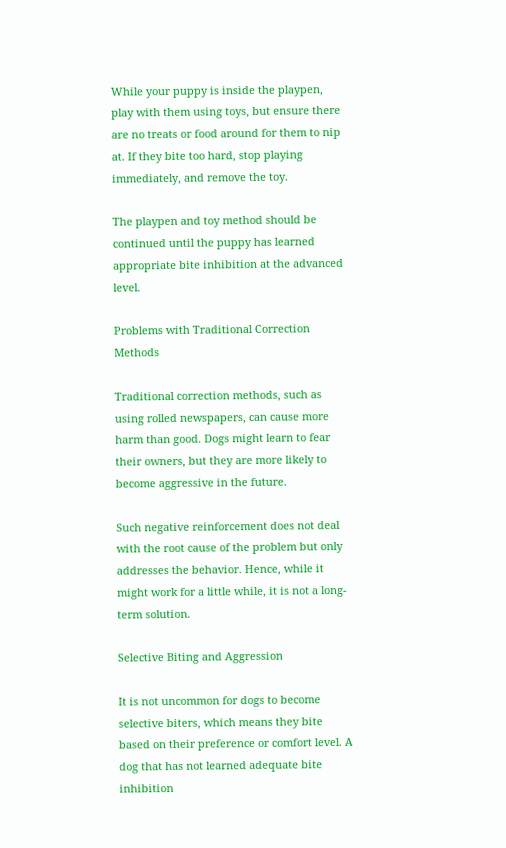While your puppy is inside the playpen, play with them using toys, but ensure there are no treats or food around for them to nip at. If they bite too hard, stop playing immediately, and remove the toy.

The playpen and toy method should be continued until the puppy has learned appropriate bite inhibition at the advanced level.

Problems with Traditional Correction Methods

Traditional correction methods, such as using rolled newspapers, can cause more harm than good. Dogs might learn to fear their owners, but they are more likely to become aggressive in the future.

Such negative reinforcement does not deal with the root cause of the problem but only addresses the behavior. Hence, while it might work for a little while, it is not a long-term solution.

Selective Biting and Aggression

It is not uncommon for dogs to become selective biters, which means they bite based on their preference or comfort level. A dog that has not learned adequate bite inhibition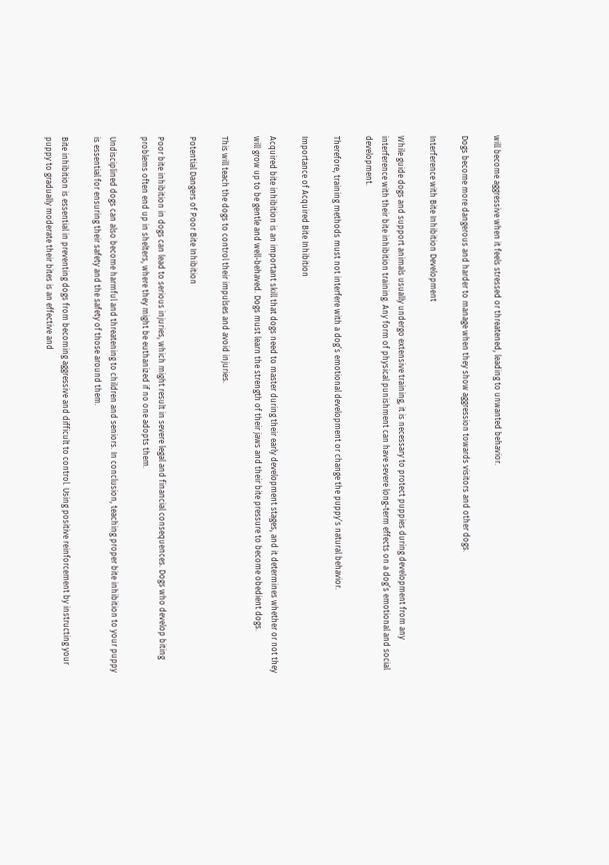will become aggressive when it feels stressed or threatened, leading to unwanted behavior.

Dogs become more dangerous and harder to manage when they show aggression towards visitors and other dogs.

Interference with Bite Inhibition Development

While guide dogs and support animals usually undergo extensive training, it is necessary to protect puppies during development from any interference with their bite inhibition training. Any form of physical punishment can have severe long-term effects on a dog’s emotional and social development.

Therefore, training methods must not interfere with a dog’s emotional development or change the puppy’s natural behavior.

Importance of Acquired Bite Inhibition

Acquired bite inhibition is an important skill that dogs need to master during their early development stages, and it determines whether or not they will grow up to be gentle and well-behaved. Dogs must learn the strength of their jaws and their bite pressure to become obedient dogs.

This will teach the dogs to control their impulses and avoid injuries.

Potential Dangers of Poor Bite Inhibition

Poor bite inhibition in dogs can lead to serious injuries, which might result in severe legal and financial consequences. Dogs who develop biting problems often end up in shelters, where they might be euthanized if no one adopts them.

Undisciplined dogs can also become harmful and threatening to children and seniors. In conclusion, teaching proper bite inhibition to your puppy is essential for ensuring their safety and the safety of those around them.

Bite inhibition is essential in preventing dogs from becoming aggressive and difficult to control. Using positive reinforcement by instructing your puppy to gradually moderate their bites is an effective and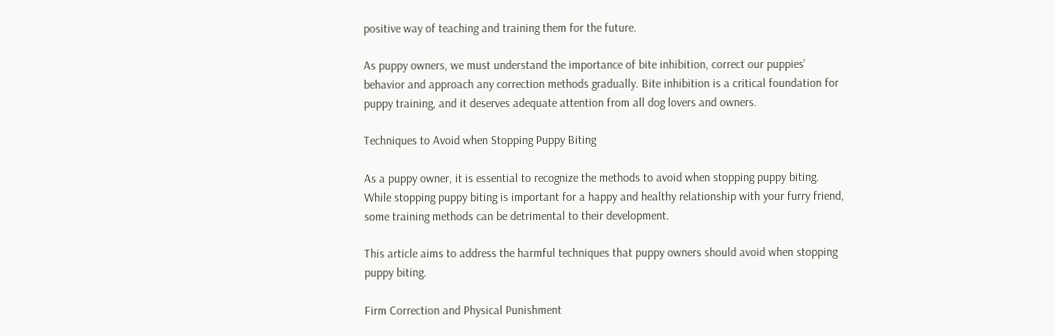positive way of teaching and training them for the future.

As puppy owners, we must understand the importance of bite inhibition, correct our puppies’ behavior and approach any correction methods gradually. Bite inhibition is a critical foundation for puppy training, and it deserves adequate attention from all dog lovers and owners.

Techniques to Avoid when Stopping Puppy Biting

As a puppy owner, it is essential to recognize the methods to avoid when stopping puppy biting. While stopping puppy biting is important for a happy and healthy relationship with your furry friend, some training methods can be detrimental to their development.

This article aims to address the harmful techniques that puppy owners should avoid when stopping puppy biting.

Firm Correction and Physical Punishment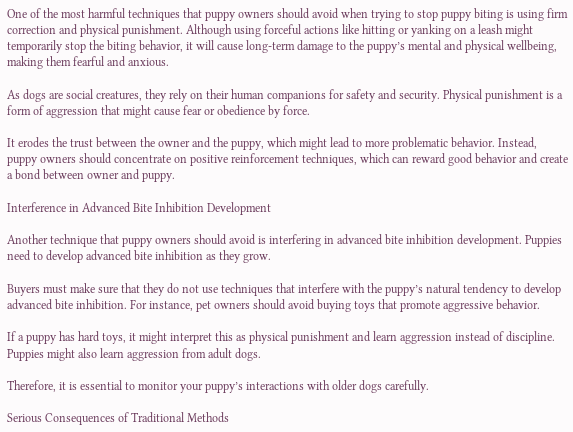One of the most harmful techniques that puppy owners should avoid when trying to stop puppy biting is using firm correction and physical punishment. Although using forceful actions like hitting or yanking on a leash might temporarily stop the biting behavior, it will cause long-term damage to the puppy’s mental and physical wellbeing, making them fearful and anxious.

As dogs are social creatures, they rely on their human companions for safety and security. Physical punishment is a form of aggression that might cause fear or obedience by force.

It erodes the trust between the owner and the puppy, which might lead to more problematic behavior. Instead, puppy owners should concentrate on positive reinforcement techniques, which can reward good behavior and create a bond between owner and puppy.

Interference in Advanced Bite Inhibition Development

Another technique that puppy owners should avoid is interfering in advanced bite inhibition development. Puppies need to develop advanced bite inhibition as they grow.

Buyers must make sure that they do not use techniques that interfere with the puppy’s natural tendency to develop advanced bite inhibition. For instance, pet owners should avoid buying toys that promote aggressive behavior.

If a puppy has hard toys, it might interpret this as physical punishment and learn aggression instead of discipline. Puppies might also learn aggression from adult dogs.

Therefore, it is essential to monitor your puppy’s interactions with older dogs carefully.

Serious Consequences of Traditional Methods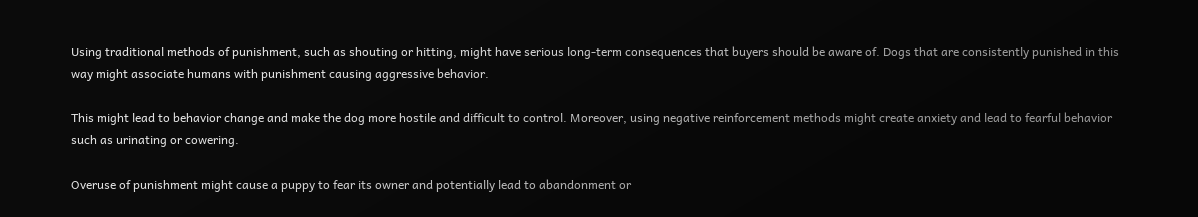Using traditional methods of punishment, such as shouting or hitting, might have serious long-term consequences that buyers should be aware of. Dogs that are consistently punished in this way might associate humans with punishment causing aggressive behavior.

This might lead to behavior change and make the dog more hostile and difficult to control. Moreover, using negative reinforcement methods might create anxiety and lead to fearful behavior such as urinating or cowering.

Overuse of punishment might cause a puppy to fear its owner and potentially lead to abandonment or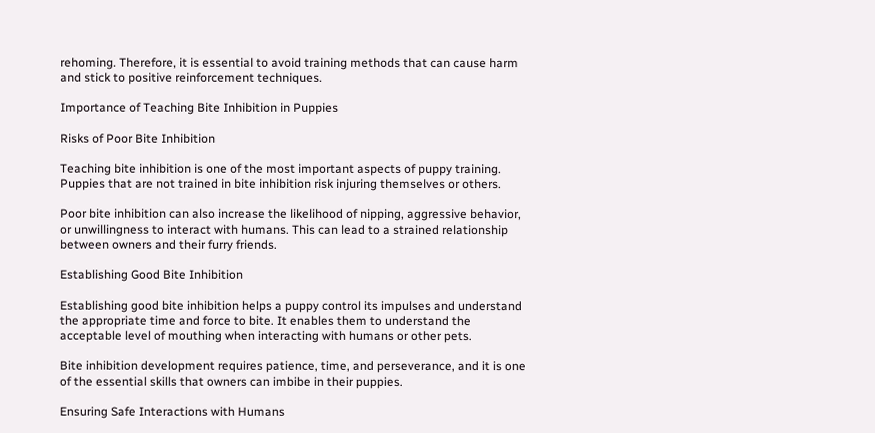rehoming. Therefore, it is essential to avoid training methods that can cause harm and stick to positive reinforcement techniques.

Importance of Teaching Bite Inhibition in Puppies

Risks of Poor Bite Inhibition

Teaching bite inhibition is one of the most important aspects of puppy training. Puppies that are not trained in bite inhibition risk injuring themselves or others.

Poor bite inhibition can also increase the likelihood of nipping, aggressive behavior, or unwillingness to interact with humans. This can lead to a strained relationship between owners and their furry friends.

Establishing Good Bite Inhibition

Establishing good bite inhibition helps a puppy control its impulses and understand the appropriate time and force to bite. It enables them to understand the acceptable level of mouthing when interacting with humans or other pets.

Bite inhibition development requires patience, time, and perseverance, and it is one of the essential skills that owners can imbibe in their puppies.

Ensuring Safe Interactions with Humans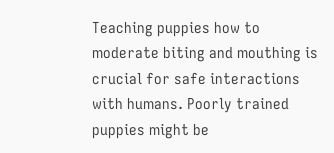Teaching puppies how to moderate biting and mouthing is crucial for safe interactions with humans. Poorly trained puppies might be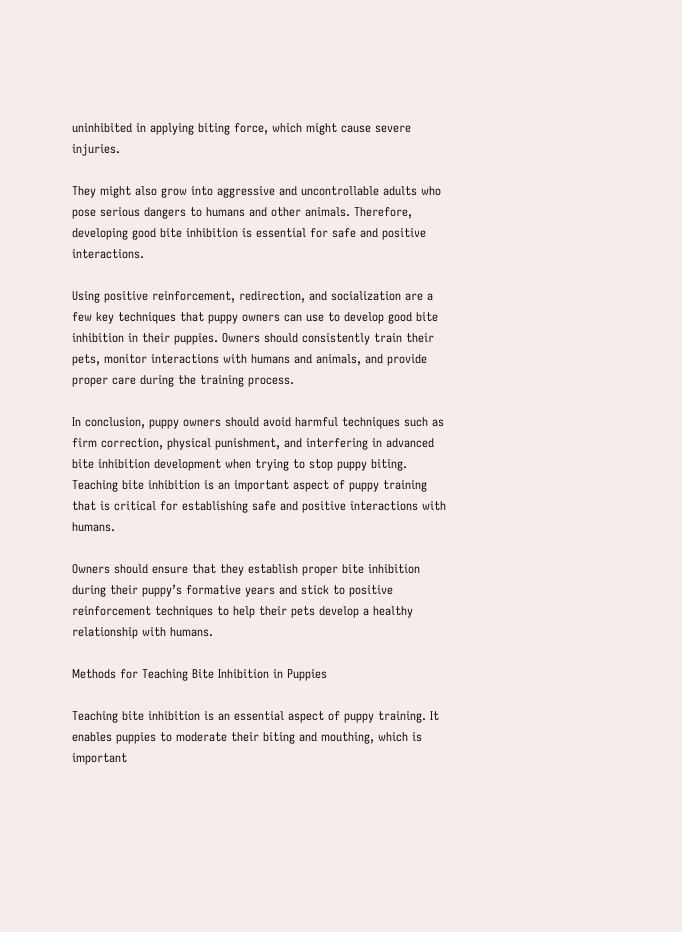uninhibited in applying biting force, which might cause severe injuries.

They might also grow into aggressive and uncontrollable adults who pose serious dangers to humans and other animals. Therefore, developing good bite inhibition is essential for safe and positive interactions.

Using positive reinforcement, redirection, and socialization are a few key techniques that puppy owners can use to develop good bite inhibition in their puppies. Owners should consistently train their pets, monitor interactions with humans and animals, and provide proper care during the training process.

In conclusion, puppy owners should avoid harmful techniques such as firm correction, physical punishment, and interfering in advanced bite inhibition development when trying to stop puppy biting. Teaching bite inhibition is an important aspect of puppy training that is critical for establishing safe and positive interactions with humans.

Owners should ensure that they establish proper bite inhibition during their puppy’s formative years and stick to positive reinforcement techniques to help their pets develop a healthy relationship with humans.

Methods for Teaching Bite Inhibition in Puppies

Teaching bite inhibition is an essential aspect of puppy training. It enables puppies to moderate their biting and mouthing, which is important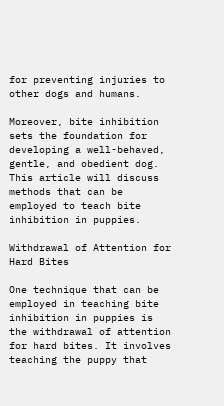for preventing injuries to other dogs and humans.

Moreover, bite inhibition sets the foundation for developing a well-behaved, gentle, and obedient dog. This article will discuss methods that can be employed to teach bite inhibition in puppies.

Withdrawal of Attention for Hard Bites

One technique that can be employed in teaching bite inhibition in puppies is the withdrawal of attention for hard bites. It involves teaching the puppy that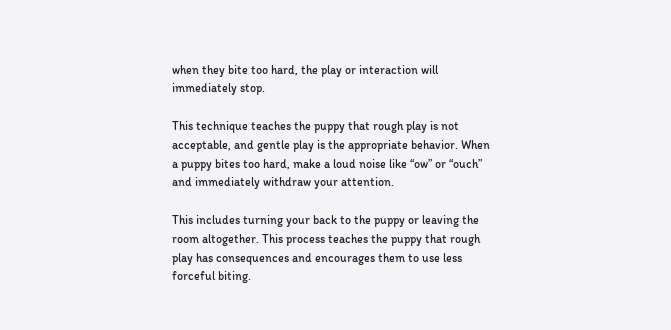when they bite too hard, the play or interaction will immediately stop.

This technique teaches the puppy that rough play is not acceptable, and gentle play is the appropriate behavior. When a puppy bites too hard, make a loud noise like “ow” or “ouch” and immediately withdraw your attention.

This includes turning your back to the puppy or leaving the room altogether. This process teaches the puppy that rough play has consequences and encourages them to use less forceful biting.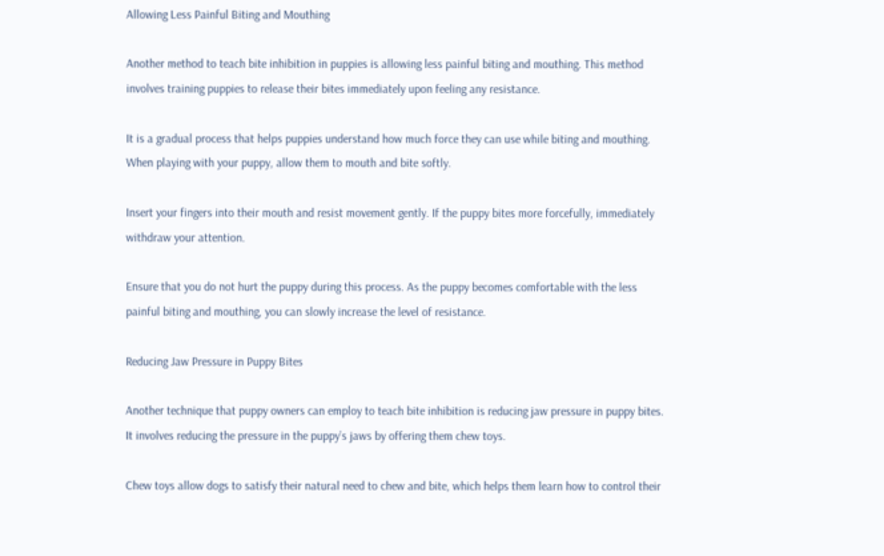Allowing Less Painful Biting and Mouthing

Another method to teach bite inhibition in puppies is allowing less painful biting and mouthing. This method involves training puppies to release their bites immediately upon feeling any resistance.

It is a gradual process that helps puppies understand how much force they can use while biting and mouthing. When playing with your puppy, allow them to mouth and bite softly.

Insert your fingers into their mouth and resist movement gently. If the puppy bites more forcefully, immediately withdraw your attention.

Ensure that you do not hurt the puppy during this process. As the puppy becomes comfortable with the less painful biting and mouthing, you can slowly increase the level of resistance.

Reducing Jaw Pressure in Puppy Bites

Another technique that puppy owners can employ to teach bite inhibition is reducing jaw pressure in puppy bites. It involves reducing the pressure in the puppy’s jaws by offering them chew toys.

Chew toys allow dogs to satisfy their natural need to chew and bite, which helps them learn how to control their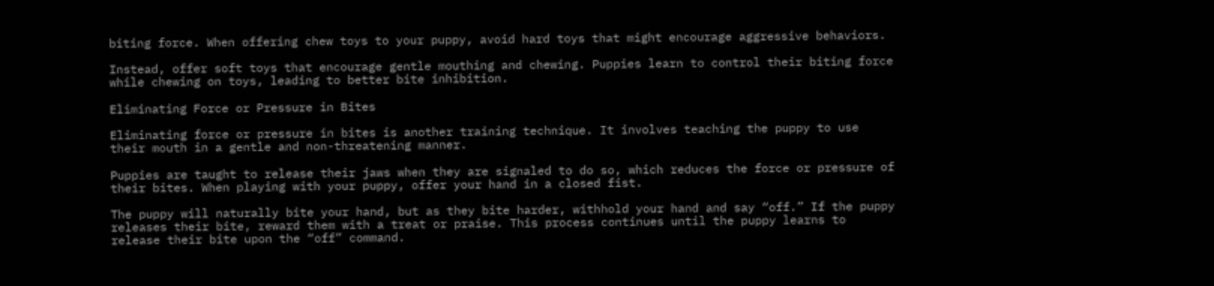biting force. When offering chew toys to your puppy, avoid hard toys that might encourage aggressive behaviors.

Instead, offer soft toys that encourage gentle mouthing and chewing. Puppies learn to control their biting force while chewing on toys, leading to better bite inhibition.

Eliminating Force or Pressure in Bites

Eliminating force or pressure in bites is another training technique. It involves teaching the puppy to use their mouth in a gentle and non-threatening manner.

Puppies are taught to release their jaws when they are signaled to do so, which reduces the force or pressure of their bites. When playing with your puppy, offer your hand in a closed fist.

The puppy will naturally bite your hand, but as they bite harder, withhold your hand and say “off.” If the puppy releases their bite, reward them with a treat or praise. This process continues until the puppy learns to release their bite upon the “off” command.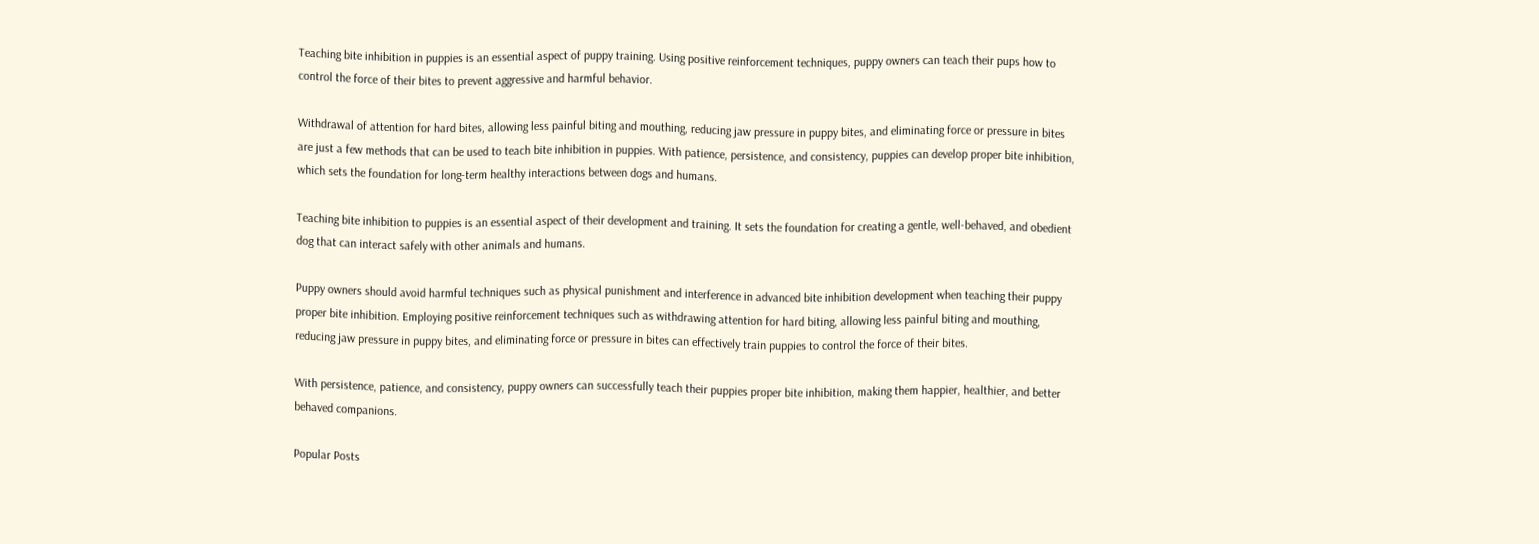Teaching bite inhibition in puppies is an essential aspect of puppy training. Using positive reinforcement techniques, puppy owners can teach their pups how to control the force of their bites to prevent aggressive and harmful behavior.

Withdrawal of attention for hard bites, allowing less painful biting and mouthing, reducing jaw pressure in puppy bites, and eliminating force or pressure in bites are just a few methods that can be used to teach bite inhibition in puppies. With patience, persistence, and consistency, puppies can develop proper bite inhibition, which sets the foundation for long-term healthy interactions between dogs and humans.

Teaching bite inhibition to puppies is an essential aspect of their development and training. It sets the foundation for creating a gentle, well-behaved, and obedient dog that can interact safely with other animals and humans.

Puppy owners should avoid harmful techniques such as physical punishment and interference in advanced bite inhibition development when teaching their puppy proper bite inhibition. Employing positive reinforcement techniques such as withdrawing attention for hard biting, allowing less painful biting and mouthing, reducing jaw pressure in puppy bites, and eliminating force or pressure in bites can effectively train puppies to control the force of their bites.

With persistence, patience, and consistency, puppy owners can successfully teach their puppies proper bite inhibition, making them happier, healthier, and better behaved companions.

Popular Posts